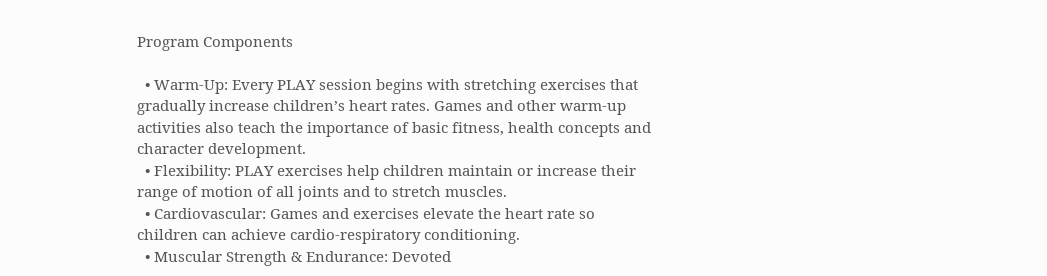Program Components

  • Warm-Up: Every PLAY session begins with stretching exercises that gradually increase children’s heart rates. Games and other warm-up activities also teach the importance of basic fitness, health concepts and character development.
  • Flexibility: PLAY exercises help children maintain or increase their range of motion of all joints and to stretch muscles.
  • Cardiovascular: Games and exercises elevate the heart rate so children can achieve cardio-respiratory conditioning.
  • Muscular Strength & Endurance: Devoted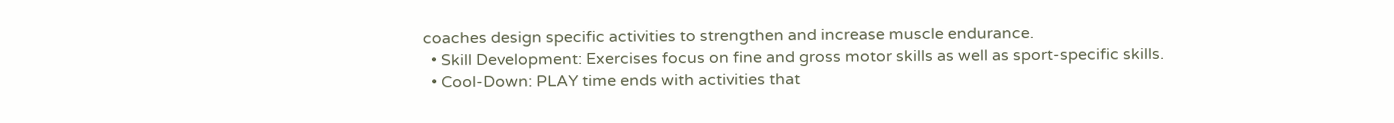coaches design specific activities to strengthen and increase muscle endurance.
  • Skill Development: Exercises focus on fine and gross motor skills as well as sport-specific skills.
  • Cool-Down: PLAY time ends with activities that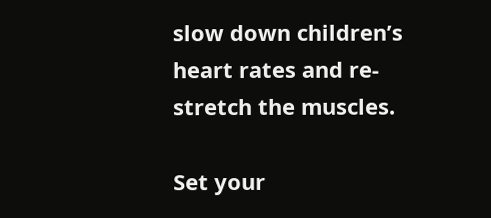slow down children’s heart rates and re-stretch the muscles.

Set your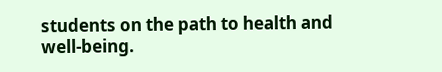students on the path to health and well-being.